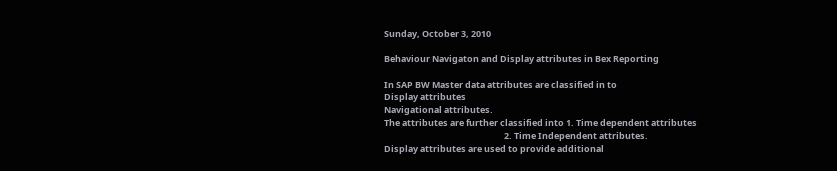Sunday, October 3, 2010

Behaviour Navigaton and Display attributes in Bex Reporting

In SAP BW Master data attributes are classified in to
Display attributes
Navigational attributes.
The attributes are further classified into 1. Time dependent attributes
                                                            2. Time Independent attributes.
Display attributes are used to provide additional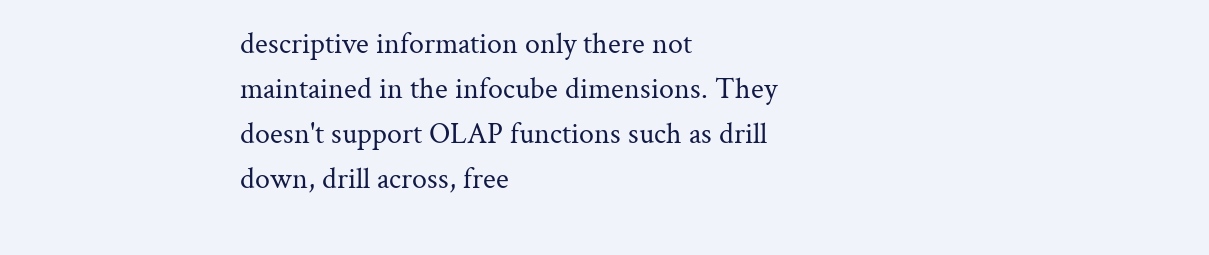descriptive information only there not maintained in the infocube dimensions. They doesn't support OLAP functions such as drill down, drill across, free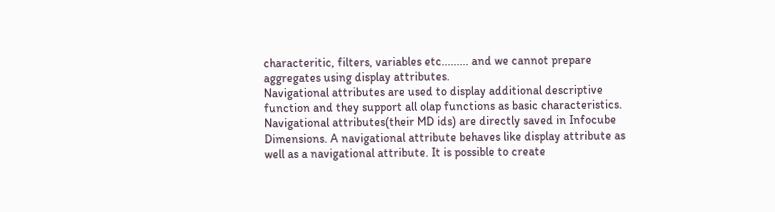characteritic, filters, variables etc......... and we cannot prepare aggregates using display attributes.
Navigational attributes are used to display additional descriptive function and they support all olap functions as basic characteristics.
Navigational attributes(their MD ids) are directly saved in Infocube Dimensions. A navigational attribute behaves like display attribute as well as a navigational attribute. It is possible to create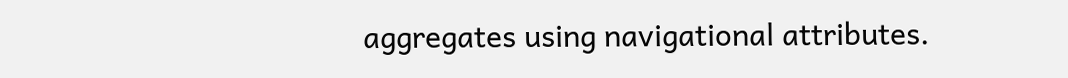aggregates using navigational attributes.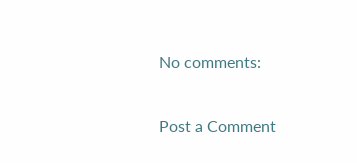No comments:

Post a Comment